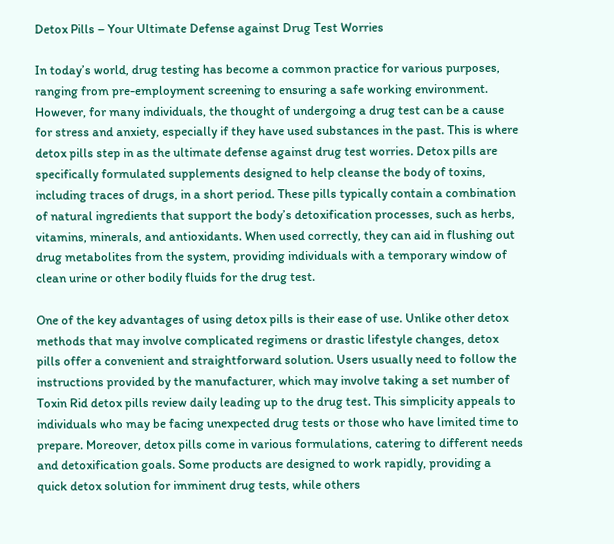Detox Pills – Your Ultimate Defense against Drug Test Worries

In today’s world, drug testing has become a common practice for various purposes, ranging from pre-employment screening to ensuring a safe working environment. However, for many individuals, the thought of undergoing a drug test can be a cause for stress and anxiety, especially if they have used substances in the past. This is where detox pills step in as the ultimate defense against drug test worries. Detox pills are specifically formulated supplements designed to help cleanse the body of toxins, including traces of drugs, in a short period. These pills typically contain a combination of natural ingredients that support the body’s detoxification processes, such as herbs, vitamins, minerals, and antioxidants. When used correctly, they can aid in flushing out drug metabolites from the system, providing individuals with a temporary window of clean urine or other bodily fluids for the drug test.

One of the key advantages of using detox pills is their ease of use. Unlike other detox methods that may involve complicated regimens or drastic lifestyle changes, detox pills offer a convenient and straightforward solution. Users usually need to follow the instructions provided by the manufacturer, which may involve taking a set number of Toxin Rid detox pills review daily leading up to the drug test. This simplicity appeals to individuals who may be facing unexpected drug tests or those who have limited time to prepare. Moreover, detox pills come in various formulations, catering to different needs and detoxification goals. Some products are designed to work rapidly, providing a quick detox solution for imminent drug tests, while others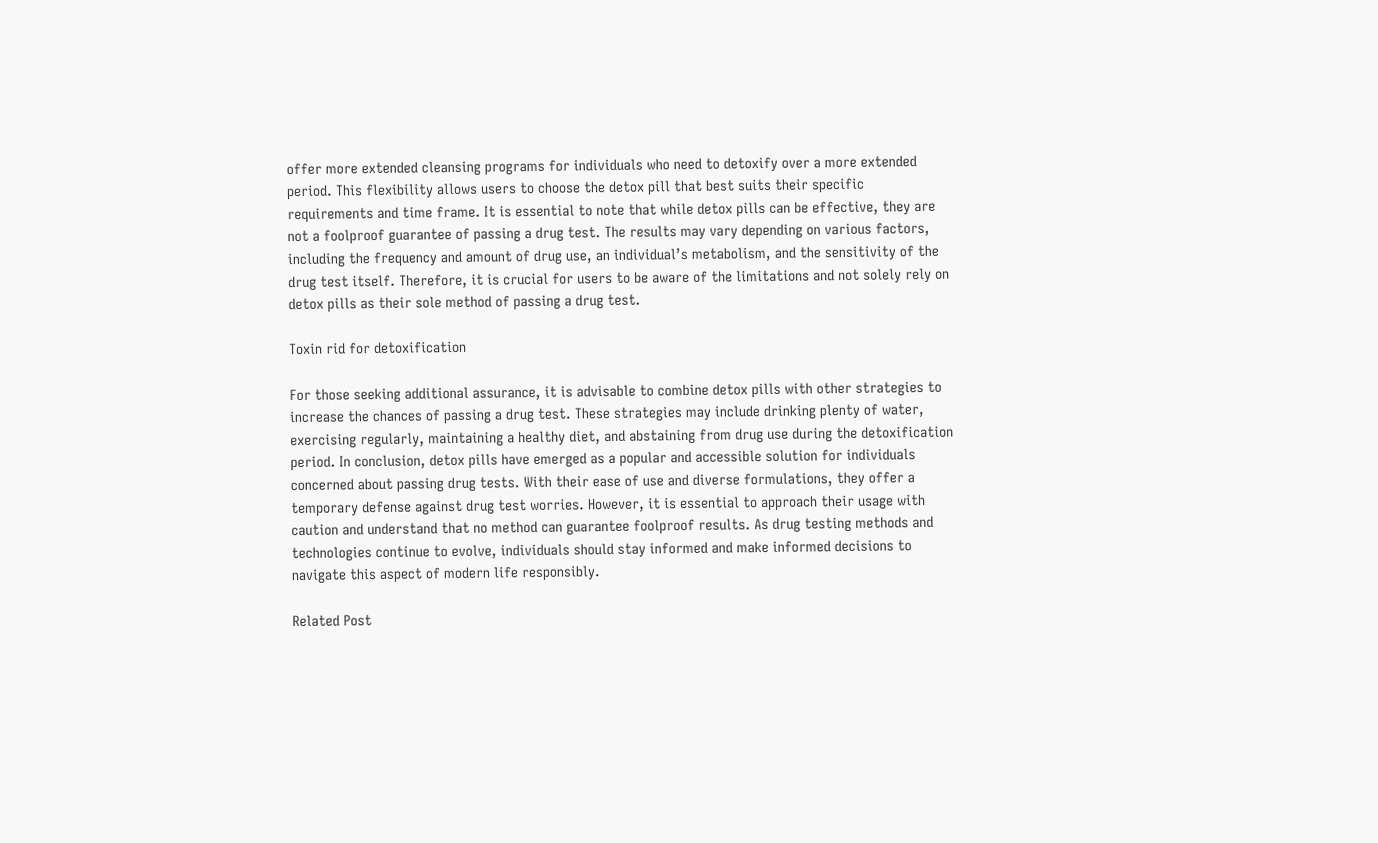offer more extended cleansing programs for individuals who need to detoxify over a more extended period. This flexibility allows users to choose the detox pill that best suits their specific requirements and time frame. It is essential to note that while detox pills can be effective, they are not a foolproof guarantee of passing a drug test. The results may vary depending on various factors, including the frequency and amount of drug use, an individual’s metabolism, and the sensitivity of the drug test itself. Therefore, it is crucial for users to be aware of the limitations and not solely rely on detox pills as their sole method of passing a drug test.

Toxin rid for detoxification

For those seeking additional assurance, it is advisable to combine detox pills with other strategies to increase the chances of passing a drug test. These strategies may include drinking plenty of water, exercising regularly, maintaining a healthy diet, and abstaining from drug use during the detoxification period. In conclusion, detox pills have emerged as a popular and accessible solution for individuals concerned about passing drug tests. With their ease of use and diverse formulations, they offer a temporary defense against drug test worries. However, it is essential to approach their usage with caution and understand that no method can guarantee foolproof results. As drug testing methods and technologies continue to evolve, individuals should stay informed and make informed decisions to navigate this aspect of modern life responsibly.

Related Post